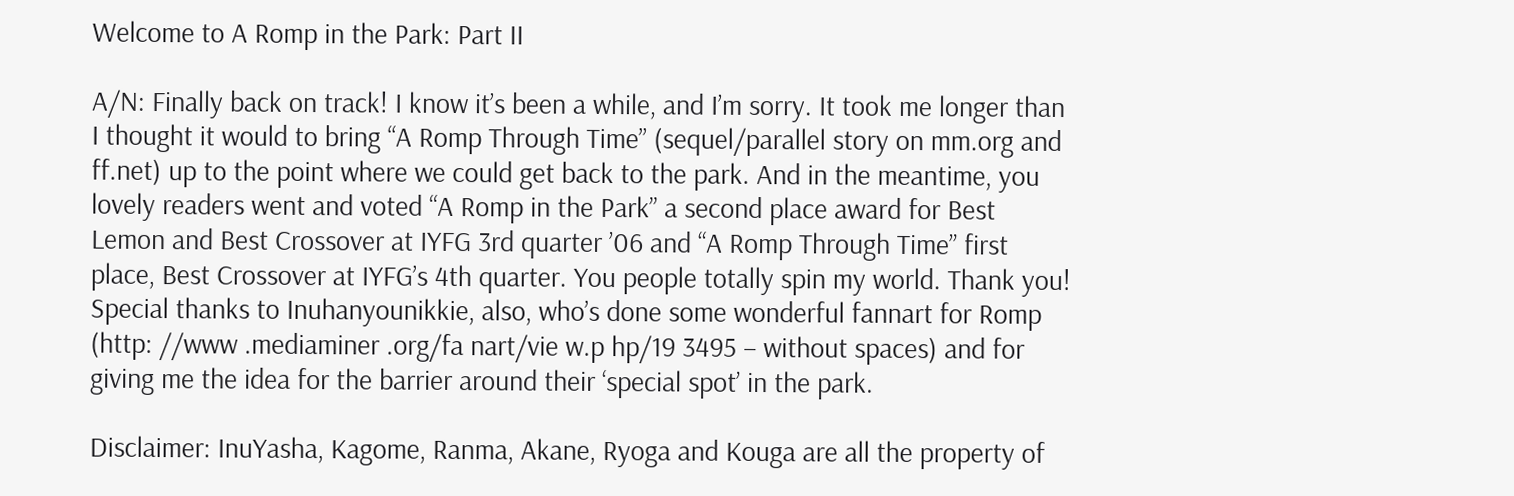Welcome to A Romp in the Park: Part II

A/N: Finally back on track! I know it’s been a while, and I’m sorry. It took me longer than I thought it would to bring “A Romp Through Time” (sequel/parallel story on mm.org and ff.net) up to the point where we could get back to the park. And in the meantime, you lovely readers went and voted “A Romp in the Park” a second place award for Best Lemon and Best Crossover at IYFG 3rd quarter ’06 and “A Romp Through Time” first place, Best Crossover at IYFG’s 4th quarter. You people totally spin my world. Thank you! Special thanks to Inuhanyounikkie, also, who’s done some wonderful fannart for Romp (http: //www .mediaminer .org/fa nart/vie w.p hp/19 3495 – without spaces) and for giving me the idea for the barrier around their ‘special spot’ in the park.

Disclaimer: InuYasha, Kagome, Ranma, Akane, Ryoga and Kouga are all the property of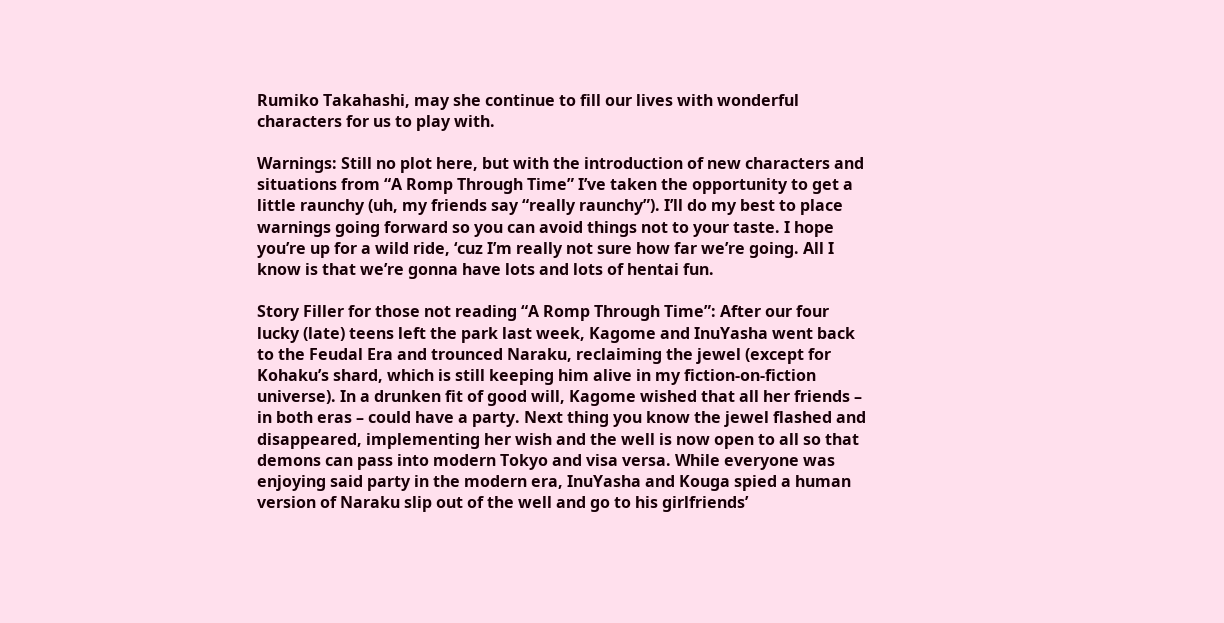Rumiko Takahashi, may she continue to fill our lives with wonderful characters for us to play with.

Warnings: Still no plot here, but with the introduction of new characters and situations from “A Romp Through Time” I’ve taken the opportunity to get a little raunchy (uh, my friends say “really raunchy”). I’ll do my best to place warnings going forward so you can avoid things not to your taste. I hope you’re up for a wild ride, ‘cuz I’m really not sure how far we’re going. All I know is that we’re gonna have lots and lots of hentai fun.

Story Filler for those not reading “A Romp Through Time”: After our four lucky (late) teens left the park last week, Kagome and InuYasha went back to the Feudal Era and trounced Naraku, reclaiming the jewel (except for Kohaku’s shard, which is still keeping him alive in my fiction-on-fiction universe). In a drunken fit of good will, Kagome wished that all her friends – in both eras – could have a party. Next thing you know the jewel flashed and disappeared, implementing her wish and the well is now open to all so that demons can pass into modern Tokyo and visa versa. While everyone was enjoying said party in the modern era, InuYasha and Kouga spied a human version of Naraku slip out of the well and go to his girlfriends’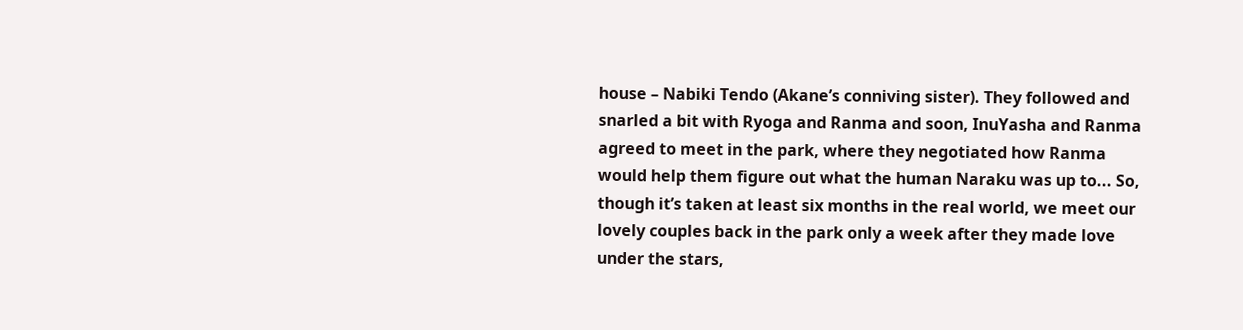house – Nabiki Tendo (Akane’s conniving sister). They followed and snarled a bit with Ryoga and Ranma and soon, InuYasha and Ranma agreed to meet in the park, where they negotiated how Ranma would help them figure out what the human Naraku was up to... So, though it’s taken at least six months in the real world, we meet our lovely couples back in the park only a week after they made love under the stars,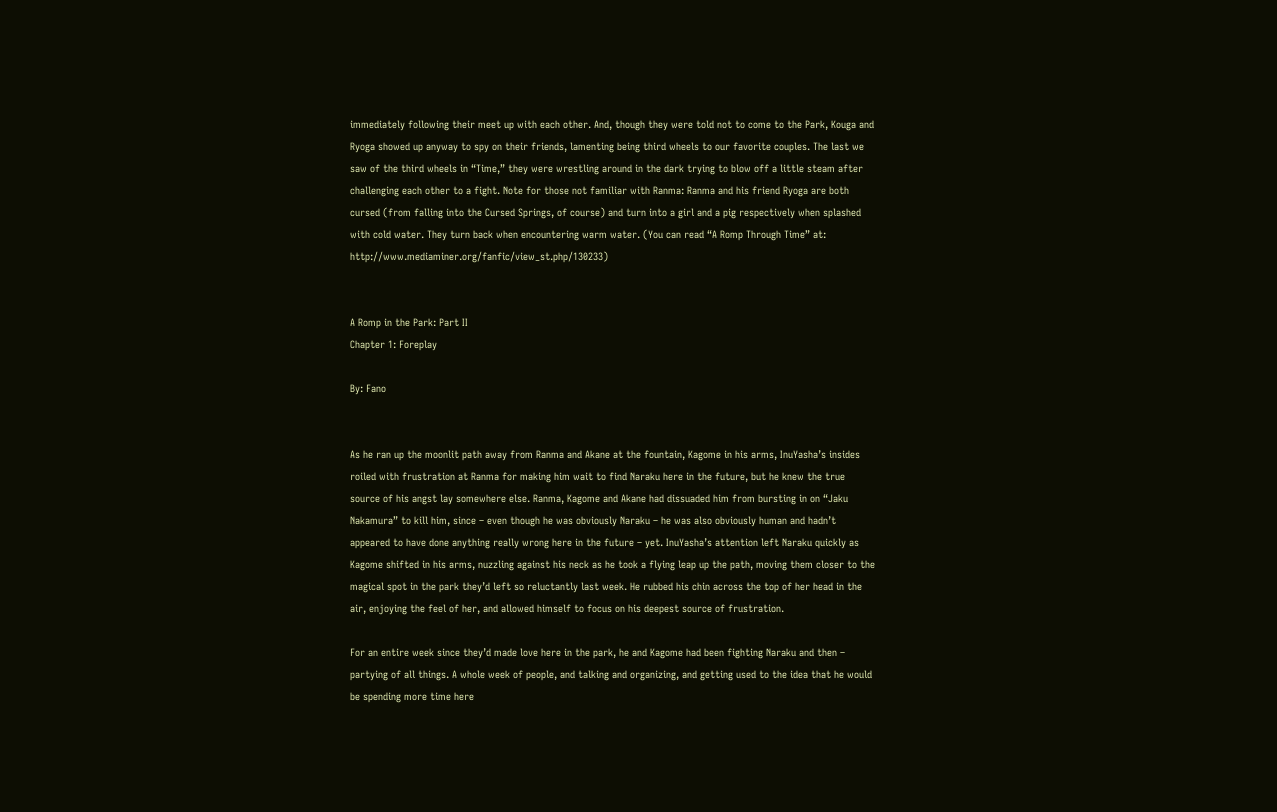immediately following their meet up with each other. And, though they were told not to come to the Park, Kouga and Ryoga showed up anyway to spy on their friends, lamenting being third wheels to our favorite couples. The last we saw of the third wheels in “Time,” they were wrestling around in the dark trying to blow off a little steam after challenging each other to a fight. Note for those not familiar with Ranma: Ranma and his friend Ryoga are both cursed (from falling into the Cursed Springs, of course) and turn into a girl and a pig respectively when splashed with cold water. They turn back when encountering warm water. (You can read “A Romp Through Time” at: http://www.mediaminer.org/fanfic/view_st.php/130233)


A Romp in the Park: Part II
Chapter 1: Foreplay

By: Fano


As he ran up the moonlit path away from Ranma and Akane at the fountain, Kagome in his arms, InuYasha’s insides roiled with frustration at Ranma for making him wait to find Naraku here in the future, but he knew the true source of his angst lay somewhere else. Ranma, Kagome and Akane had dissuaded him from bursting in on “Jaku Nakamura” to kill him, since – even though he was obviously Naraku – he was also obviously human and hadn’t appeared to have done anything really wrong here in the future – yet. InuYasha’s attention left Naraku quickly as Kagome shifted in his arms, nuzzling against his neck as he took a flying leap up the path, moving them closer to the magical spot in the park they’d left so reluctantly last week. He rubbed his chin across the top of her head in the air, enjoying the feel of her, and allowed himself to focus on his deepest source of frustration.

For an entire week since they’d made love here in the park, he and Kagome had been fighting Naraku and then – partying of all things. A whole week of people, and talking and organizing, and getting used to the idea that he would be spending more time here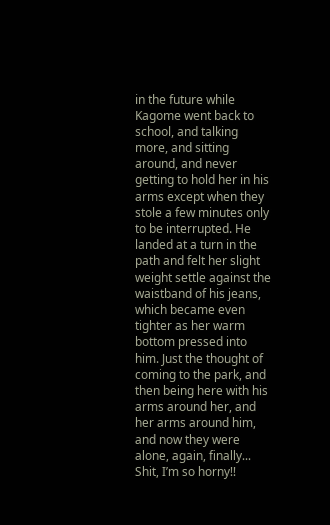in the future while Kagome went back to school, and talking more, and sitting around, and never getting to hold her in his arms except when they stole a few minutes only to be interrupted. He landed at a turn in the path and felt her slight weight settle against the waistband of his jeans, which became even tighter as her warm bottom pressed into him. Just the thought of coming to the park, and then being here with his arms around her, and her arms around him, and now they were alone, again, finally... Shit, I’m so horny!!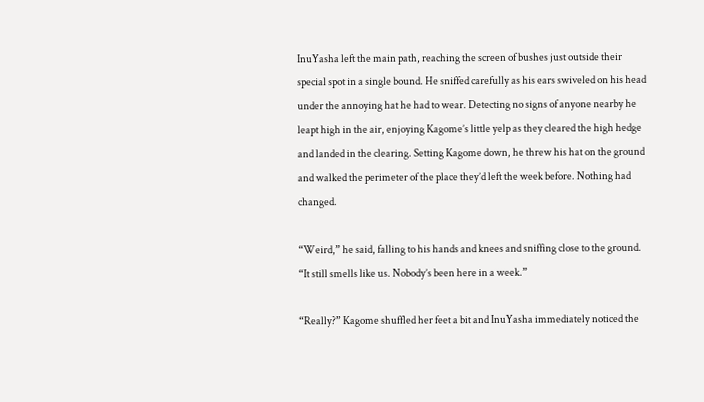InuYasha left the main path, reaching the screen of bushes just outside their special spot in a single bound. He sniffed carefully as his ears swiveled on his head under the annoying hat he had to wear. Detecting no signs of anyone nearby he leapt high in the air, enjoying Kagome’s little yelp as they cleared the high hedge and landed in the clearing. Setting Kagome down, he threw his hat on the ground and walked the perimeter of the place they’d left the week before. Nothing had changed.

“Weird,” he said, falling to his hands and knees and sniffing close to the ground. “It still smells like us. Nobody’s been here in a week.”

“Really?” Kagome shuffled her feet a bit and InuYasha immediately noticed the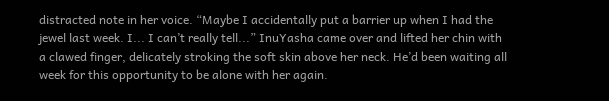distracted note in her voice. “Maybe I accidentally put a barrier up when I had the jewel last week. I... I can’t really tell...” InuYasha came over and lifted her chin with a clawed finger, delicately stroking the soft skin above her neck. He’d been waiting all week for this opportunity to be alone with her again.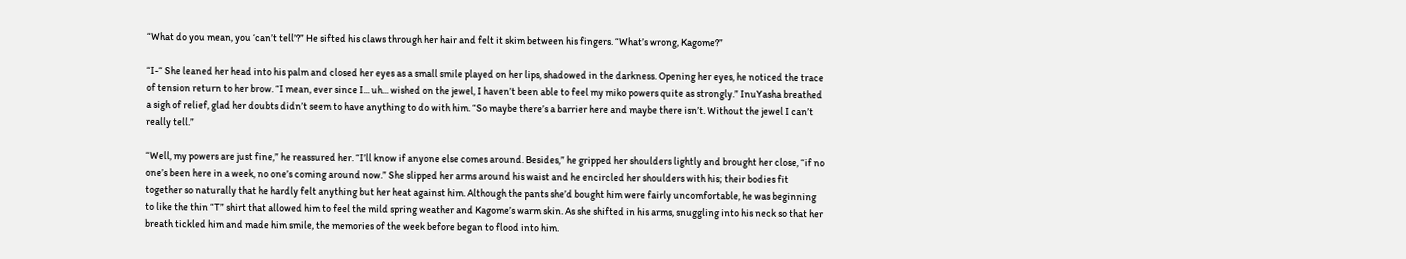“What do you mean, you ‘can’t tell’?” He sifted his claws through her hair and felt it skim between his fingers. “What’s wrong, Kagome?”

“I-“ She leaned her head into his palm and closed her eyes as a small smile played on her lips, shadowed in the darkness. Opening her eyes, he noticed the trace of tension return to her brow. “I mean, ever since I... uh... wished on the jewel, I haven’t been able to feel my miko powers quite as strongly.” InuYasha breathed a sigh of relief, glad her doubts didn’t seem to have anything to do with him. “So maybe there’s a barrier here and maybe there isn’t. Without the jewel I can’t really tell.”

“Well, my powers are just fine,” he reassured her. “I’ll know if anyone else comes around. Besides,” he gripped her shoulders lightly and brought her close, “if no one’s been here in a week, no one’s coming around now.” She slipped her arms around his waist and he encircled her shoulders with his; their bodies fit together so naturally that he hardly felt anything but her heat against him. Although the pants she’d bought him were fairly uncomfortable, he was beginning to like the thin “T” shirt that allowed him to feel the mild spring weather and Kagome’s warm skin. As she shifted in his arms, snuggling into his neck so that her breath tickled him and made him smile, the memories of the week before began to flood into him.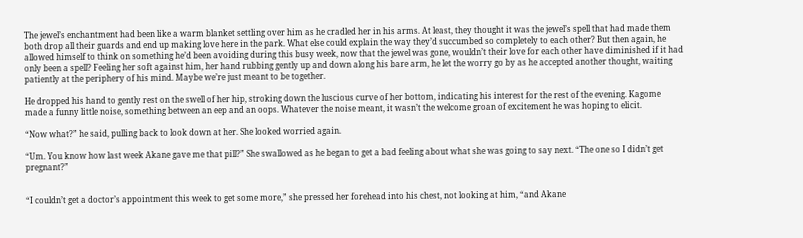The jewel’s enchantment had been like a warm blanket settling over him as he cradled her in his arms. At least, they thought it was the jewel’s spell that had made them both drop all their guards and end up making love here in the park. What else could explain the way they’d succumbed so completely to each other? But then again, he allowed himself to think on something he’d been avoiding during this busy week, now that the jewel was gone, wouldn’t their love for each other have diminished if it had only been a spell? Feeling her soft against him, her hand rubbing gently up and down along his bare arm, he let the worry go by as he accepted another thought, waiting patiently at the periphery of his mind. Maybe we’re just meant to be together.

He dropped his hand to gently rest on the swell of her hip, stroking down the luscious curve of her bottom, indicating his interest for the rest of the evening. Kagome made a funny little noise, something between an eep and an oops. Whatever the noise meant, it wasn’t the welcome groan of excitement he was hoping to elicit.

“Now what?” he said, pulling back to look down at her. She looked worried again.

“Um. You know how last week Akane gave me that pill?” She swallowed as he began to get a bad feeling about what she was going to say next. “The one so I didn’t get pregnant?”


“I couldn’t get a doctor’s appointment this week to get some more,” she pressed her forehead into his chest, not looking at him, “and Akane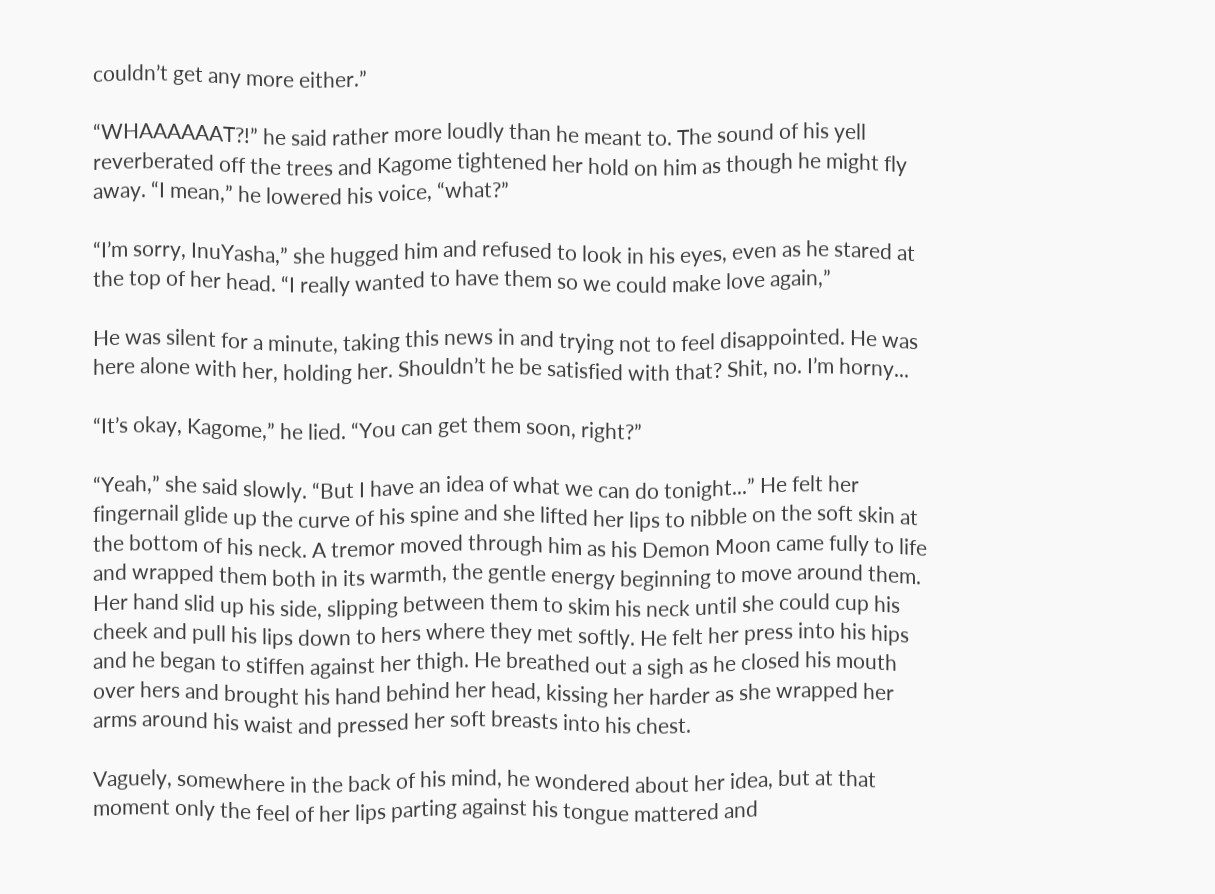couldn’t get any more either.”

“WHAAAAAAT?!” he said rather more loudly than he meant to. The sound of his yell reverberated off the trees and Kagome tightened her hold on him as though he might fly away. “I mean,” he lowered his voice, “what?”

“I’m sorry, InuYasha,” she hugged him and refused to look in his eyes, even as he stared at the top of her head. “I really wanted to have them so we could make love again,”

He was silent for a minute, taking this news in and trying not to feel disappointed. He was here alone with her, holding her. Shouldn’t he be satisfied with that? Shit, no. I’m horny...

“It’s okay, Kagome,” he lied. “You can get them soon, right?”

“Yeah,” she said slowly. “But I have an idea of what we can do tonight...” He felt her fingernail glide up the curve of his spine and she lifted her lips to nibble on the soft skin at the bottom of his neck. A tremor moved through him as his Demon Moon came fully to life and wrapped them both in its warmth, the gentle energy beginning to move around them. Her hand slid up his side, slipping between them to skim his neck until she could cup his cheek and pull his lips down to hers where they met softly. He felt her press into his hips and he began to stiffen against her thigh. He breathed out a sigh as he closed his mouth over hers and brought his hand behind her head, kissing her harder as she wrapped her arms around his waist and pressed her soft breasts into his chest.

Vaguely, somewhere in the back of his mind, he wondered about her idea, but at that moment only the feel of her lips parting against his tongue mattered and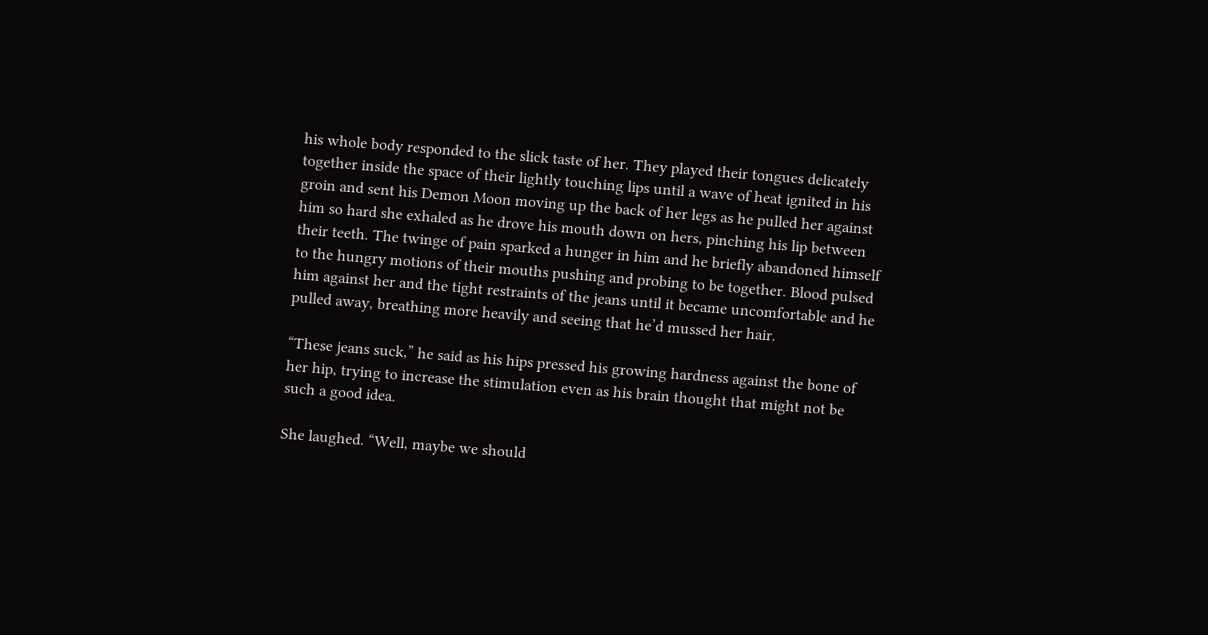his whole body responded to the slick taste of her. They played their tongues delicately together inside the space of their lightly touching lips until a wave of heat ignited in his groin and sent his Demon Moon moving up the back of her legs as he pulled her against him so hard she exhaled as he drove his mouth down on hers, pinching his lip between their teeth. The twinge of pain sparked a hunger in him and he briefly abandoned himself to the hungry motions of their mouths pushing and probing to be together. Blood pulsed him against her and the tight restraints of the jeans until it became uncomfortable and he pulled away, breathing more heavily and seeing that he’d mussed her hair.

“These jeans suck,” he said as his hips pressed his growing hardness against the bone of her hip, trying to increase the stimulation even as his brain thought that might not be such a good idea.

She laughed. “Well, maybe we should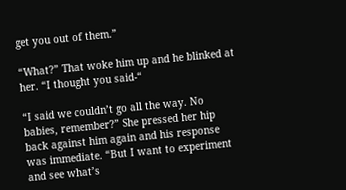get you out of them.”

“What?” That woke him up and he blinked at her. “I thought you said-“

“I said we couldn’t go all the way. No babies, remember?” She pressed her hip back against him again and his response was immediate. “But I want to experiment and see what’s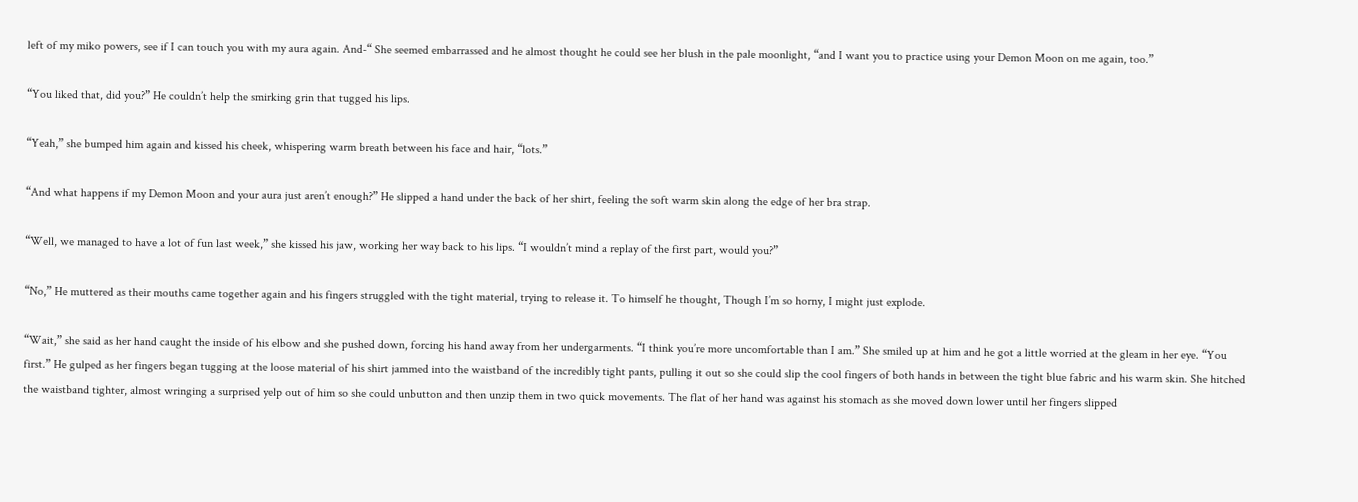left of my miko powers, see if I can touch you with my aura again. And-“ She seemed embarrassed and he almost thought he could see her blush in the pale moonlight, “and I want you to practice using your Demon Moon on me again, too.”

“You liked that, did you?” He couldn’t help the smirking grin that tugged his lips.

“Yeah,” she bumped him again and kissed his cheek, whispering warm breath between his face and hair, “lots.”

“And what happens if my Demon Moon and your aura just aren’t enough?” He slipped a hand under the back of her shirt, feeling the soft warm skin along the edge of her bra strap.

“Well, we managed to have a lot of fun last week,” she kissed his jaw, working her way back to his lips. “I wouldn’t mind a replay of the first part, would you?”

“No,” He muttered as their mouths came together again and his fingers struggled with the tight material, trying to release it. To himself he thought, Though I’m so horny, I might just explode.

“Wait,” she said as her hand caught the inside of his elbow and she pushed down, forcing his hand away from her undergarments. “I think you’re more uncomfortable than I am.” She smiled up at him and he got a little worried at the gleam in her eye. “You first.” He gulped as her fingers began tugging at the loose material of his shirt jammed into the waistband of the incredibly tight pants, pulling it out so she could slip the cool fingers of both hands in between the tight blue fabric and his warm skin. She hitched the waistband tighter, almost wringing a surprised yelp out of him so she could unbutton and then unzip them in two quick movements. The flat of her hand was against his stomach as she moved down lower until her fingers slipped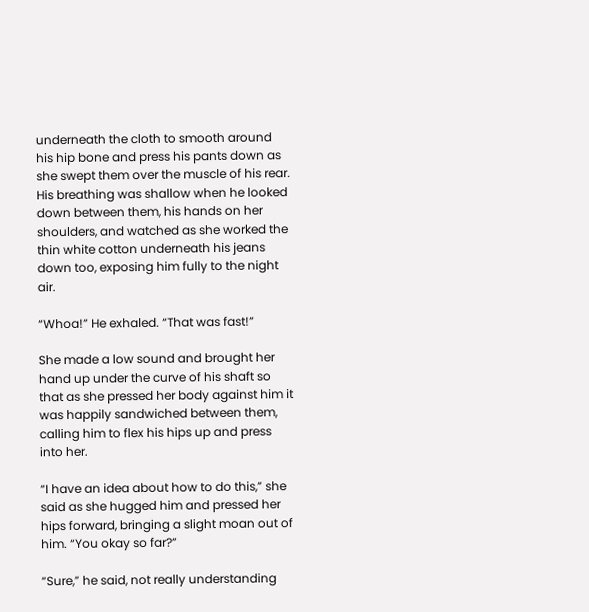underneath the cloth to smooth around his hip bone and press his pants down as she swept them over the muscle of his rear. His breathing was shallow when he looked down between them, his hands on her shoulders, and watched as she worked the thin white cotton underneath his jeans down too, exposing him fully to the night air.

“Whoa!” He exhaled. “That was fast!”

She made a low sound and brought her hand up under the curve of his shaft so that as she pressed her body against him it was happily sandwiched between them, calling him to flex his hips up and press into her.

“I have an idea about how to do this,” she said as she hugged him and pressed her hips forward, bringing a slight moan out of him. “You okay so far?”

“Sure,” he said, not really understanding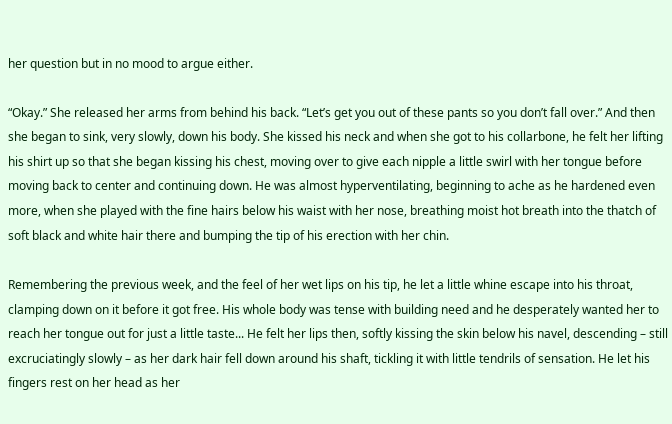her question but in no mood to argue either.

“Okay.” She released her arms from behind his back. “Let’s get you out of these pants so you don’t fall over.” And then she began to sink, very slowly, down his body. She kissed his neck and when she got to his collarbone, he felt her lifting his shirt up so that she began kissing his chest, moving over to give each nipple a little swirl with her tongue before moving back to center and continuing down. He was almost hyperventilating, beginning to ache as he hardened even more, when she played with the fine hairs below his waist with her nose, breathing moist hot breath into the thatch of soft black and white hair there and bumping the tip of his erection with her chin.

Remembering the previous week, and the feel of her wet lips on his tip, he let a little whine escape into his throat, clamping down on it before it got free. His whole body was tense with building need and he desperately wanted her to reach her tongue out for just a little taste... He felt her lips then, softly kissing the skin below his navel, descending – still excruciatingly slowly – as her dark hair fell down around his shaft, tickling it with little tendrils of sensation. He let his fingers rest on her head as her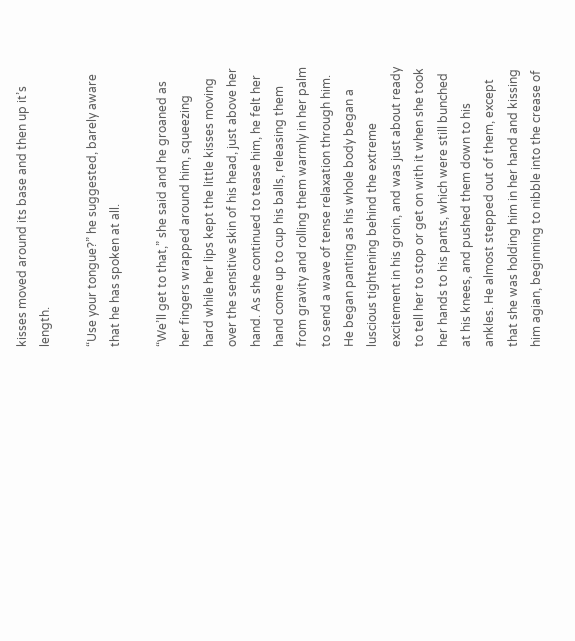kisses moved around its base and then up it’s length.

“Use your tongue?” he suggested, barely aware that he has spoken at all.

“We’ll get to that,” she said and he groaned as her fingers wrapped around him, squeezing hard while her lips kept the little kisses moving over the sensitive skin of his head, just above her hand. As she continued to tease him, he felt her hand come up to cup his balls, releasing them from gravity and rolling them warmly in her palm to send a wave of tense relaxation through him. He began panting as his whole body began a luscious tightening behind the extreme excitement in his groin, and was just about ready to tell her to stop or get on with it when she took her hands to his pants, which were still bunched at his knees, and pushed them down to his ankles. He almost stepped out of them, except that she was holding him in her hand and kissing him agian, beginning to nibble into the crease of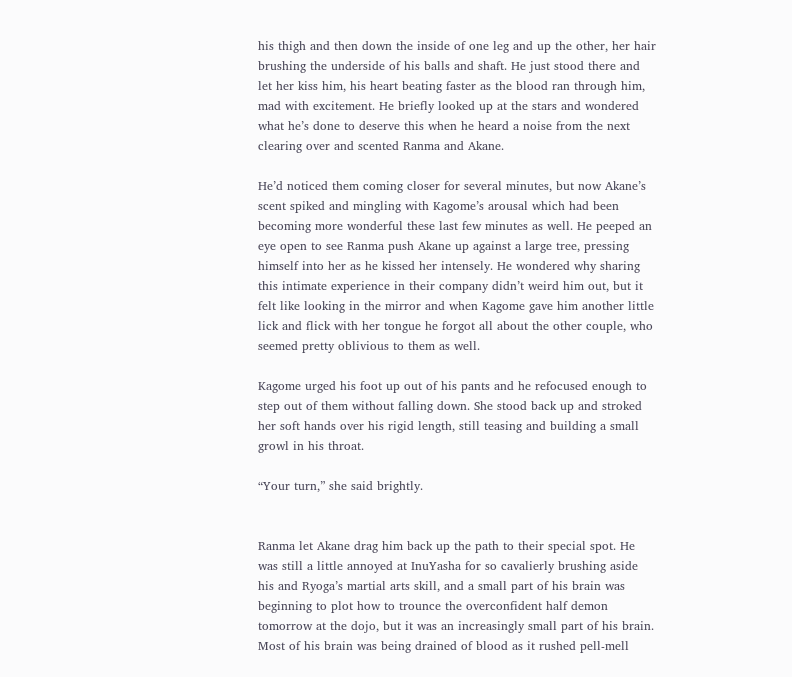his thigh and then down the inside of one leg and up the other, her hair brushing the underside of his balls and shaft. He just stood there and let her kiss him, his heart beating faster as the blood ran through him, mad with excitement. He briefly looked up at the stars and wondered what he’s done to deserve this when he heard a noise from the next clearing over and scented Ranma and Akane.

He’d noticed them coming closer for several minutes, but now Akane’s scent spiked and mingling with Kagome’s arousal which had been becoming more wonderful these last few minutes as well. He peeped an eye open to see Ranma push Akane up against a large tree, pressing himself into her as he kissed her intensely. He wondered why sharing this intimate experience in their company didn’t weird him out, but it felt like looking in the mirror and when Kagome gave him another little lick and flick with her tongue he forgot all about the other couple, who seemed pretty oblivious to them as well.

Kagome urged his foot up out of his pants and he refocused enough to step out of them without falling down. She stood back up and stroked her soft hands over his rigid length, still teasing and building a small growl in his throat.

“Your turn,” she said brightly.


Ranma let Akane drag him back up the path to their special spot. He was still a little annoyed at InuYasha for so cavalierly brushing aside his and Ryoga’s martial arts skill, and a small part of his brain was beginning to plot how to trounce the overconfident half demon tomorrow at the dojo, but it was an increasingly small part of his brain. Most of his brain was being drained of blood as it rushed pell-mell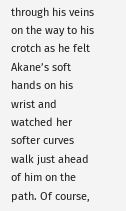through his veins on the way to his crotch as he felt Akane’s soft hands on his wrist and watched her softer curves walk just ahead of him on the path. Of course,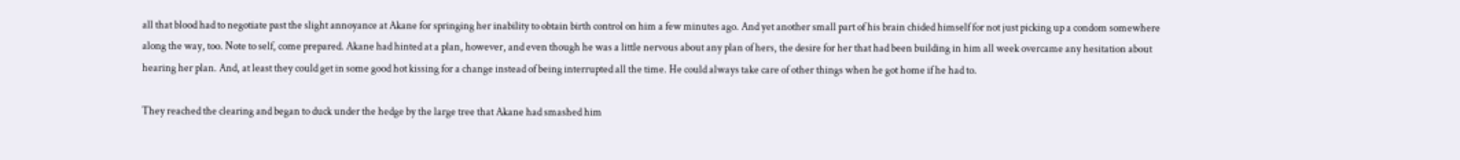all that blood had to negotiate past the slight annoyance at Akane for springing her inability to obtain birth control on him a few minutes ago. And yet another small part of his brain chided himself for not just picking up a condom somewhere along the way, too. Note to self, come prepared. Akane had hinted at a plan, however, and even though he was a little nervous about any plan of hers, the desire for her that had been building in him all week overcame any hesitation about hearing her plan. And, at least they could get in some good hot kissing for a change instead of being interrupted all the time. He could always take care of other things when he got home if he had to.

They reached the clearing and began to duck under the hedge by the large tree that Akane had smashed him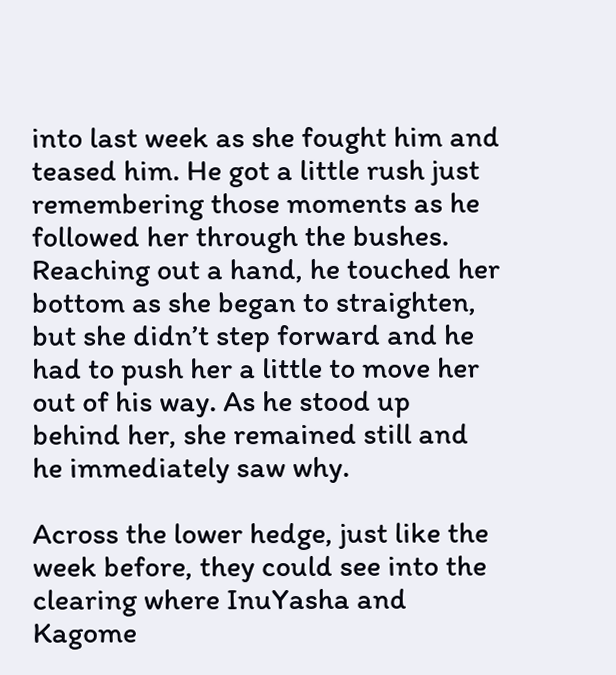into last week as she fought him and teased him. He got a little rush just remembering those moments as he followed her through the bushes. Reaching out a hand, he touched her bottom as she began to straighten, but she didn’t step forward and he had to push her a little to move her out of his way. As he stood up behind her, she remained still and he immediately saw why.

Across the lower hedge, just like the week before, they could see into the clearing where InuYasha and Kagome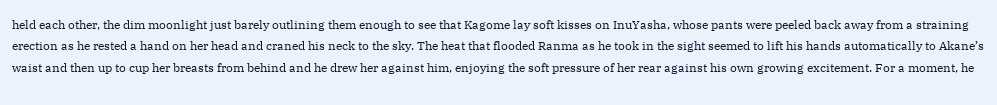held each other, the dim moonlight just barely outlining them enough to see that Kagome lay soft kisses on InuYasha, whose pants were peeled back away from a straining erection as he rested a hand on her head and craned his neck to the sky. The heat that flooded Ranma as he took in the sight seemed to lift his hands automatically to Akane’s waist and then up to cup her breasts from behind and he drew her against him, enjoying the soft pressure of her rear against his own growing excitement. For a moment, he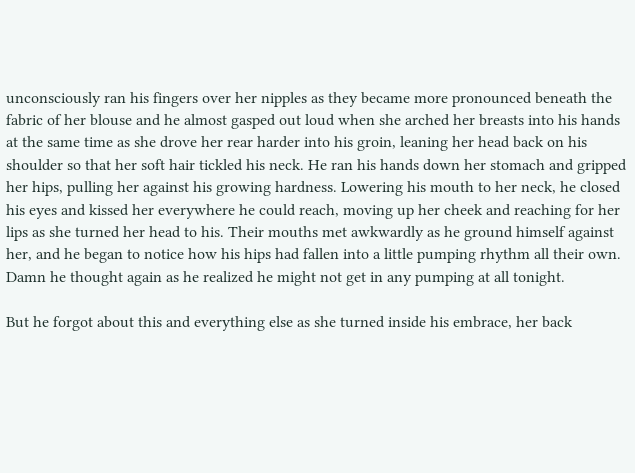unconsciously ran his fingers over her nipples as they became more pronounced beneath the fabric of her blouse and he almost gasped out loud when she arched her breasts into his hands at the same time as she drove her rear harder into his groin, leaning her head back on his shoulder so that her soft hair tickled his neck. He ran his hands down her stomach and gripped her hips, pulling her against his growing hardness. Lowering his mouth to her neck, he closed his eyes and kissed her everywhere he could reach, moving up her cheek and reaching for her lips as she turned her head to his. Their mouths met awkwardly as he ground himself against her, and he began to notice how his hips had fallen into a little pumping rhythm all their own. Damn he thought again as he realized he might not get in any pumping at all tonight.

But he forgot about this and everything else as she turned inside his embrace, her back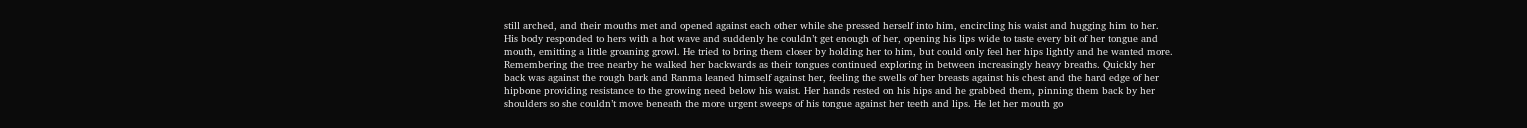still arched, and their mouths met and opened against each other while she pressed herself into him, encircling his waist and hugging him to her. His body responded to hers with a hot wave and suddenly he couldn’t get enough of her, opening his lips wide to taste every bit of her tongue and mouth, emitting a little groaning growl. He tried to bring them closer by holding her to him, but could only feel her hips lightly and he wanted more. Remembering the tree nearby he walked her backwards as their tongues continued exploring in between increasingly heavy breaths. Quickly her back was against the rough bark and Ranma leaned himself against her, feeling the swells of her breasts against his chest and the hard edge of her hipbone providing resistance to the growing need below his waist. Her hands rested on his hips and he grabbed them, pinning them back by her shoulders so she couldn’t move beneath the more urgent sweeps of his tongue against her teeth and lips. He let her mouth go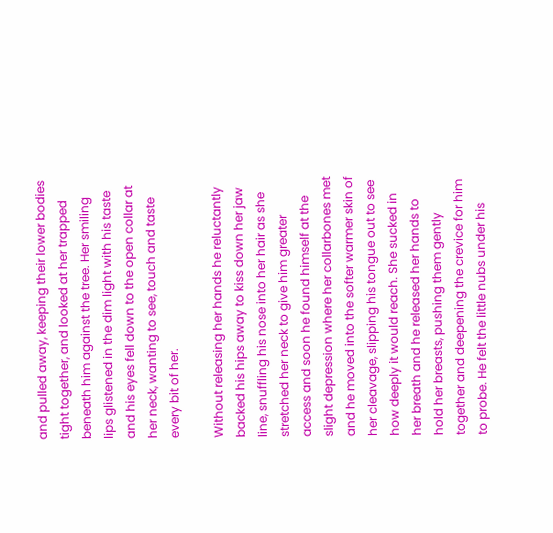and pulled away, keeping their lower bodies tight together, and looked at her trapped beneath him against the tree. Her smiling lips glistened in the dim light with his taste and his eyes fell down to the open collar at her neck, wanting to see, touch and taste every bit of her.

Without releasing her hands he reluctantly backed his hips away to kiss down her jaw line, snuffling his nose into her hair as she stretched her neck to give him greater access and soon he found himself at the slight depression where her collarbones met and he moved into the softer warmer skin of her cleavage, slipping his tongue out to see how deeply it would reach. She sucked in her breath and he released her hands to hold her breasts, pushing them gently together and deepening the crevice for him to probe. He felt the little nubs under his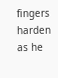fingers harden as he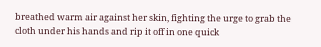breathed warm air against her skin, fighting the urge to grab the cloth under his hands and rip it off in one quick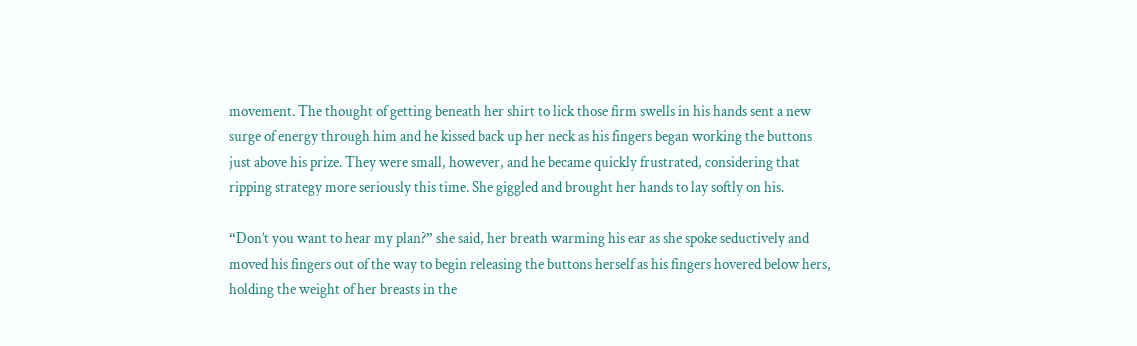movement. The thought of getting beneath her shirt to lick those firm swells in his hands sent a new surge of energy through him and he kissed back up her neck as his fingers began working the buttons just above his prize. They were small, however, and he became quickly frustrated, considering that ripping strategy more seriously this time. She giggled and brought her hands to lay softly on his.

“Don’t you want to hear my plan?” she said, her breath warming his ear as she spoke seductively and moved his fingers out of the way to begin releasing the buttons herself as his fingers hovered below hers, holding the weight of her breasts in the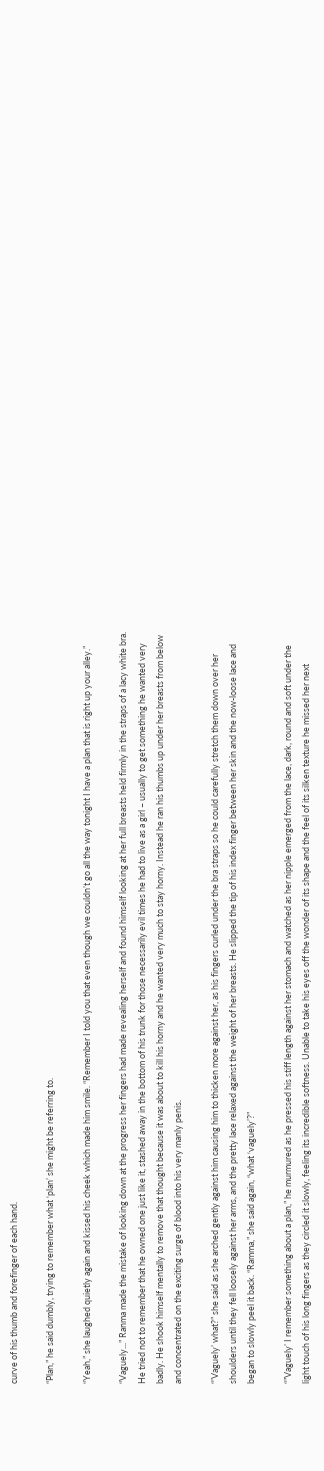curve of his thumb and forefinger of each hand.

“Plan,” he said dumbly, trying to remember what ‘plan’ she might be referring to.

“Yeah,” she laughed quietly again and kissed his cheek which made him smile. “Remember I told you that even though we couldn’t go all the way tonight I have a plan that is right up your alley.”

“Vaguely...” Ranma made the mistake of looking down at the progress her fingers had made revealing herself and found himself looking at her full breasts held firmly in the straps of a lacy white bra. He tried not to remember that he owned one just like it, stashed away in the bottom of his trunk for those necessarily evil times he had to live as a girl – usually to get something he wanted very badly. He shook himself mentally to remove that thought because it was about to kill his horny and he wanted very much to stay horny. Instead he ran his thumbs up under her breasts from below and concentrated on the exciting surge of blood into his very manly penis.

“’Vaguely’ what?” she said as she arched gently against him causing him to thicken more against her, as his fingers curled under the bra straps so he could carefully stretch them down over her shoulders until they fell loosely against her arms, and the pretty lace relaxed against the weight of her breasts. He slipped the tip of his index finger between her skin and the now-loose lace and began to slowly peel it back. “Ramma,” she said again, “what ‘vaguely’?”

“”Vaguely’ I remember something about a plan,” he murmured as he pressed his stiff length against her stomach and watched as her nipple emerged from the lace, dark, round and soft under the light touch of his long fingers as they circled it slowly, feeling its incredible softness. Unable to take his eyes off the wonder of its shape and the feel of its silken texture he missed her next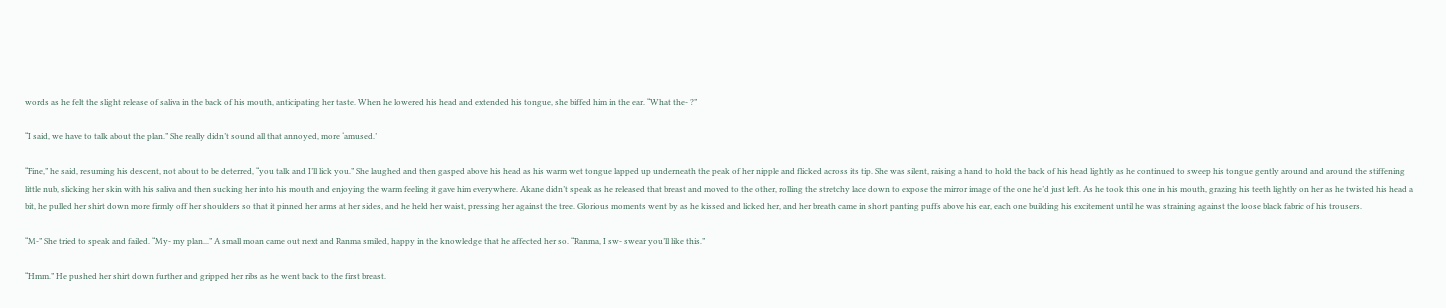words as he felt the slight release of saliva in the back of his mouth, anticipating her taste. When he lowered his head and extended his tongue, she biffed him in the ear. “What the- ?”

“I said, we have to talk about the plan.” She really didn’t sound all that annoyed, more ‘amused.’

“Fine,” he said, resuming his descent, not about to be deterred, “you talk and I’ll lick you.” She laughed and then gasped above his head as his warm wet tongue lapped up underneath the peak of her nipple and flicked across its tip. She was silent, raising a hand to hold the back of his head lightly as he continued to sweep his tongue gently around and around the stiffening little nub, slicking her skin with his saliva and then sucking her into his mouth and enjoying the warm feeling it gave him everywhere. Akane didn’t speak as he released that breast and moved to the other, rolling the stretchy lace down to expose the mirror image of the one he’d just left. As he took this one in his mouth, grazing his teeth lightly on her as he twisted his head a bit, he pulled her shirt down more firmly off her shoulders so that it pinned her arms at her sides, and he held her waist, pressing her against the tree. Glorious moments went by as he kissed and licked her, and her breath came in short panting puffs above his ear, each one building his excitement until he was straining against the loose black fabric of his trousers.

“M-” She tried to speak and failed. “My- my plan...” A small moan came out next and Ranma smiled, happy in the knowledge that he affected her so. “Ranma, I sw- swear you’ll like this.”

“Hmm.” He pushed her shirt down further and gripped her ribs as he went back to the first breast.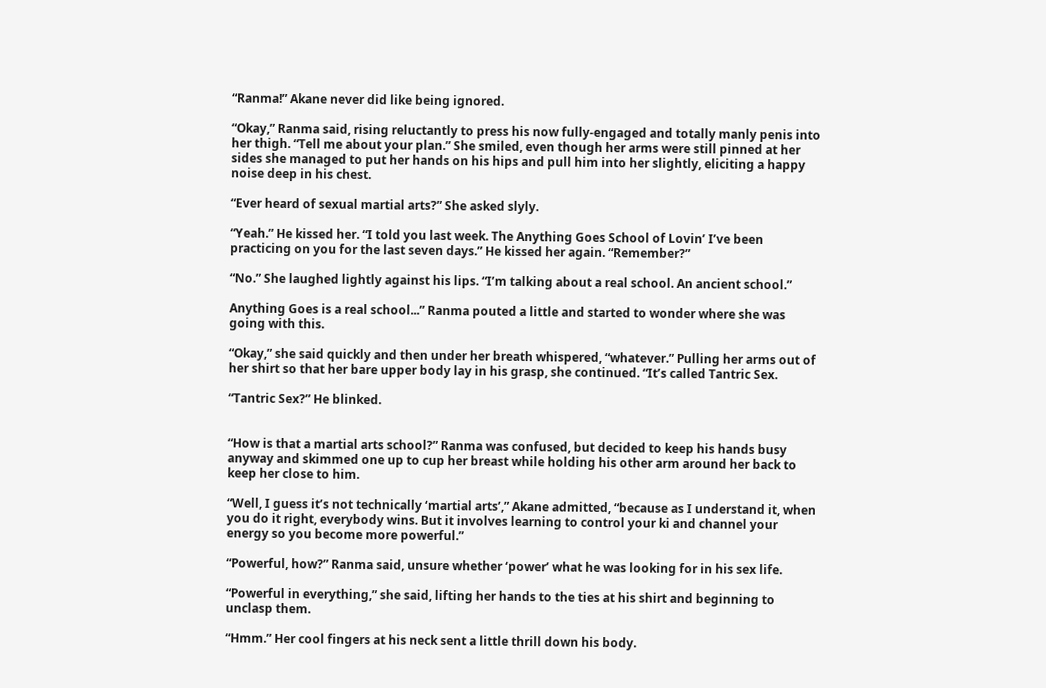“Ranma!” Akane never did like being ignored.

“Okay,” Ranma said, rising reluctantly to press his now fully-engaged and totally manly penis into her thigh. “Tell me about your plan.” She smiled, even though her arms were still pinned at her sides she managed to put her hands on his hips and pull him into her slightly, eliciting a happy noise deep in his chest.

“Ever heard of sexual martial arts?” She asked slyly.

“Yeah.” He kissed her. “I told you last week. The Anything Goes School of Lovin’ I’ve been practicing on you for the last seven days.” He kissed her again. “Remember?”

“No.” She laughed lightly against his lips. “I’m talking about a real school. An ancient school.”

Anything Goes is a real school...” Ranma pouted a little and started to wonder where she was going with this.

“Okay,” she said quickly and then under her breath whispered, “whatever.” Pulling her arms out of her shirt so that her bare upper body lay in his grasp, she continued. “It’s called Tantric Sex.

“Tantric Sex?” He blinked.


“How is that a martial arts school?” Ranma was confused, but decided to keep his hands busy anyway and skimmed one up to cup her breast while holding his other arm around her back to keep her close to him.

“Well, I guess it’s not technically ‘martial arts’,” Akane admitted, “because as I understand it, when you do it right, everybody wins. But it involves learning to control your ki and channel your energy so you become more powerful.”

“Powerful, how?” Ranma said, unsure whether ‘power’ what he was looking for in his sex life.

“Powerful in everything,” she said, lifting her hands to the ties at his shirt and beginning to unclasp them.

“Hmm.” Her cool fingers at his neck sent a little thrill down his body.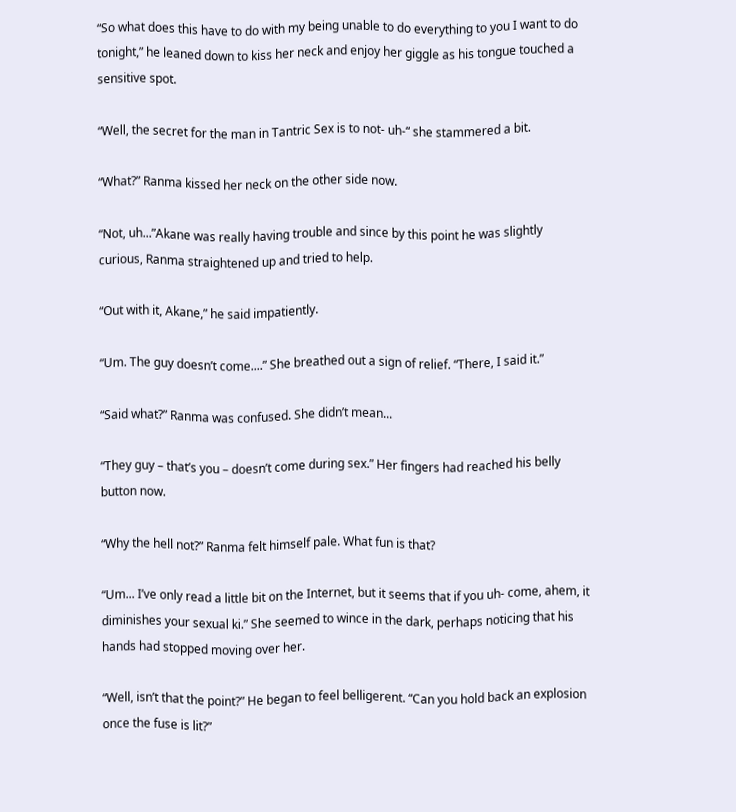“So what does this have to do with my being unable to do everything to you I want to do tonight,” he leaned down to kiss her neck and enjoy her giggle as his tongue touched a sensitive spot.

“Well, the secret for the man in Tantric Sex is to not- uh-“ she stammered a bit.

“What?” Ranma kissed her neck on the other side now.

“Not, uh...”Akane was really having trouble and since by this point he was slightly curious, Ranma straightened up and tried to help.

“Out with it, Akane,” he said impatiently.

“Um. The guy doesn’t come....” She breathed out a sign of relief. “There, I said it.”

“Said what?” Ranma was confused. She didn’t mean...

“They guy – that’s you – doesn’t come during sex.” Her fingers had reached his belly button now.

“Why the hell not?” Ranma felt himself pale. What fun is that?

“Um... I’ve only read a little bit on the Internet, but it seems that if you uh- come, ahem, it diminishes your sexual ki.” She seemed to wince in the dark, perhaps noticing that his hands had stopped moving over her.

“Well, isn’t that the point?” He began to feel belligerent. “Can you hold back an explosion once the fuse is lit?”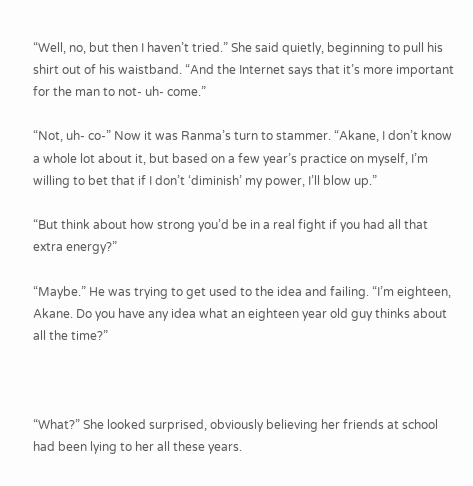“Well, no, but then I haven’t tried.” She said quietly, beginning to pull his shirt out of his waistband. “And the Internet says that it’s more important for the man to not- uh- come.”

“Not, uh- co-” Now it was Ranma’s turn to stammer. “Akane, I don’t know a whole lot about it, but based on a few year’s practice on myself, I’m willing to bet that if I don’t ‘diminish’ my power, I’ll blow up.”

“But think about how strong you’d be in a real fight if you had all that extra energy?”

“Maybe.” He was trying to get used to the idea and failing. “I’m eighteen, Akane. Do you have any idea what an eighteen year old guy thinks about all the time?”



“What?” She looked surprised, obviously believing her friends at school had been lying to her all these years.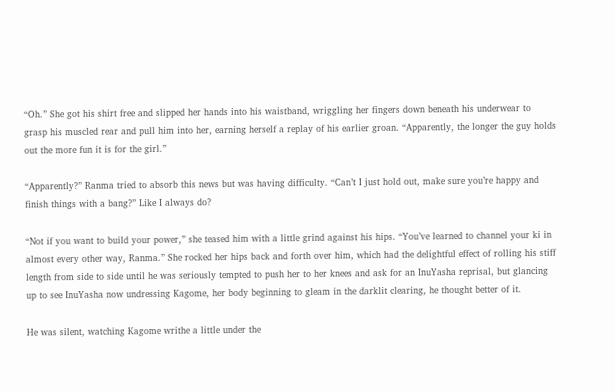“Oh.” She got his shirt free and slipped her hands into his waistband, wriggling her fingers down beneath his underwear to grasp his muscled rear and pull him into her, earning herself a replay of his earlier groan. “Apparently, the longer the guy holds out the more fun it is for the girl.”

“Apparently?” Ranma tried to absorb this news but was having difficulty. “Can’t I just hold out, make sure you’re happy and finish things with a bang?” Like I always do?

“Not if you want to build your power,” she teased him with a little grind against his hips. “You’ve learned to channel your ki in almost every other way, Ranma.” She rocked her hips back and forth over him, which had the delightful effect of rolling his stiff length from side to side until he was seriously tempted to push her to her knees and ask for an InuYasha reprisal, but glancing up to see InuYasha now undressing Kagome, her body beginning to gleam in the darklit clearing, he thought better of it.

He was silent, watching Kagome writhe a little under the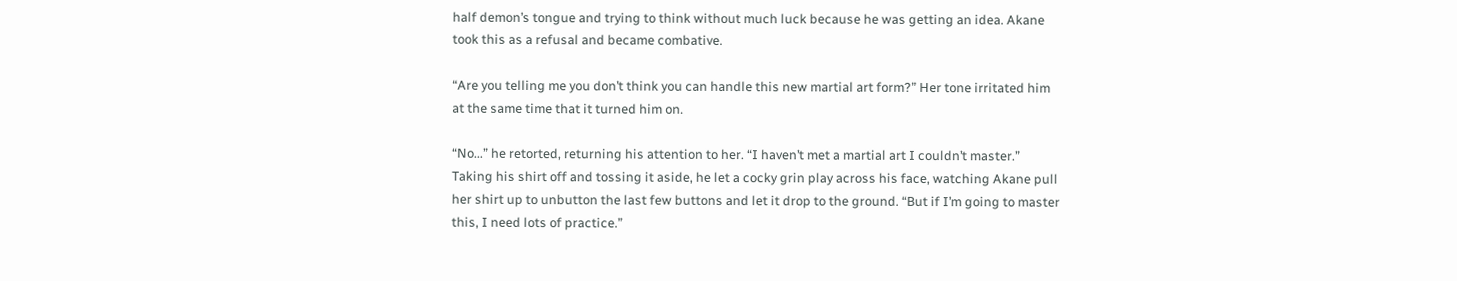half demon’s tongue and trying to think without much luck because he was getting an idea. Akane took this as a refusal and became combative.

“Are you telling me you don’t think you can handle this new martial art form?” Her tone irritated him at the same time that it turned him on.

“No...” he retorted, returning his attention to her. “I haven’t met a martial art I couldn’t master.” Taking his shirt off and tossing it aside, he let a cocky grin play across his face, watching Akane pull her shirt up to unbutton the last few buttons and let it drop to the ground. “But if I’m going to master this, I need lots of practice.”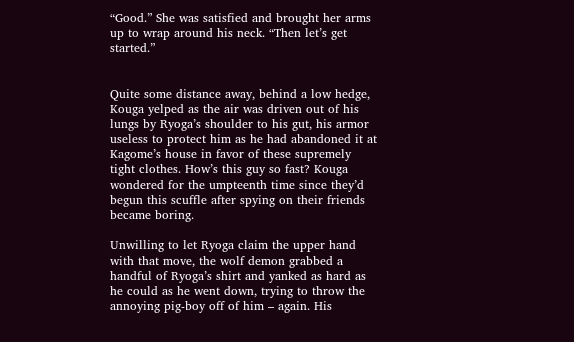“Good.” She was satisfied and brought her arms up to wrap around his neck. “Then let’s get started.”


Quite some distance away, behind a low hedge, Kouga yelped as the air was driven out of his lungs by Ryoga’s shoulder to his gut, his armor useless to protect him as he had abandoned it at Kagome’s house in favor of these supremely tight clothes. How’s this guy so fast? Kouga wondered for the umpteenth time since they’d begun this scuffle after spying on their friends became boring.

Unwilling to let Ryoga claim the upper hand with that move, the wolf demon grabbed a handful of Ryoga’s shirt and yanked as hard as he could as he went down, trying to throw the annoying pig-boy off of him – again. His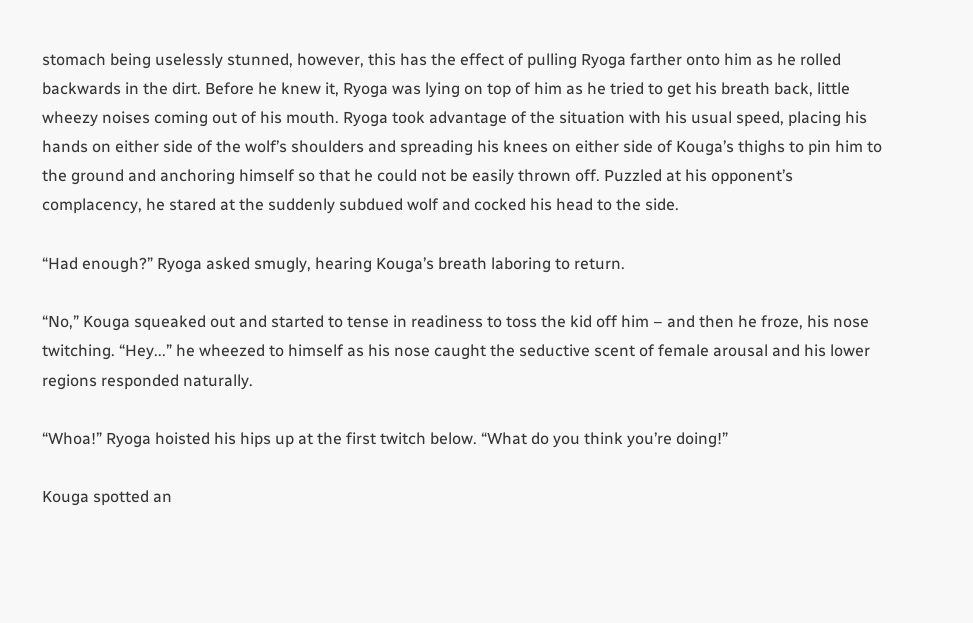stomach being uselessly stunned, however, this has the effect of pulling Ryoga farther onto him as he rolled backwards in the dirt. Before he knew it, Ryoga was lying on top of him as he tried to get his breath back, little wheezy noises coming out of his mouth. Ryoga took advantage of the situation with his usual speed, placing his hands on either side of the wolf’s shoulders and spreading his knees on either side of Kouga’s thighs to pin him to the ground and anchoring himself so that he could not be easily thrown off. Puzzled at his opponent’s complacency, he stared at the suddenly subdued wolf and cocked his head to the side.

“Had enough?” Ryoga asked smugly, hearing Kouga’s breath laboring to return.

“No,” Kouga squeaked out and started to tense in readiness to toss the kid off him – and then he froze, his nose twitching. “Hey...” he wheezed to himself as his nose caught the seductive scent of female arousal and his lower regions responded naturally.

“Whoa!” Ryoga hoisted his hips up at the first twitch below. “What do you think you’re doing!”

Kouga spotted an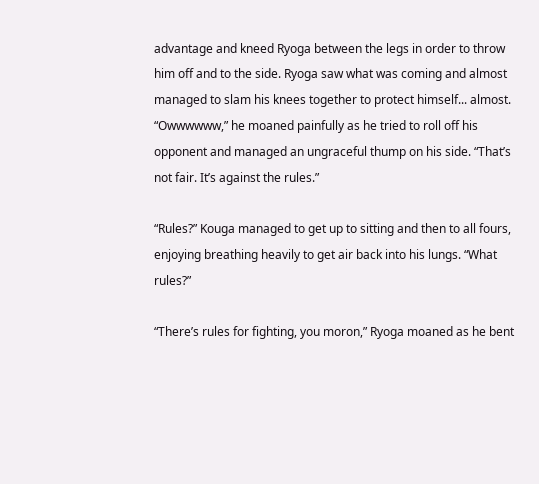advantage and kneed Ryoga between the legs in order to throw him off and to the side. Ryoga saw what was coming and almost managed to slam his knees together to protect himself... almost. “Owwwwww,” he moaned painfully as he tried to roll off his opponent and managed an ungraceful thump on his side. “That’s not fair. It’s against the rules.”

“Rules?” Kouga managed to get up to sitting and then to all fours, enjoying breathing heavily to get air back into his lungs. “What rules?”

“There’s rules for fighting, you moron,” Ryoga moaned as he bent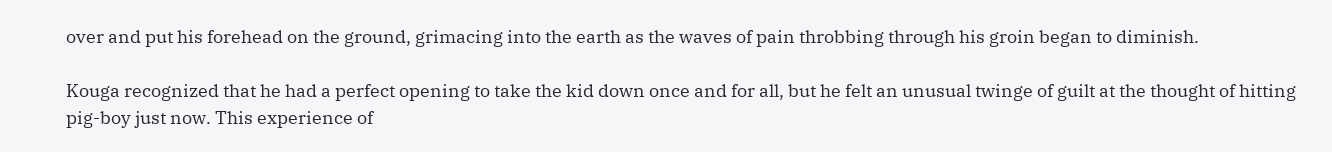over and put his forehead on the ground, grimacing into the earth as the waves of pain throbbing through his groin began to diminish.

Kouga recognized that he had a perfect opening to take the kid down once and for all, but he felt an unusual twinge of guilt at the thought of hitting pig-boy just now. This experience of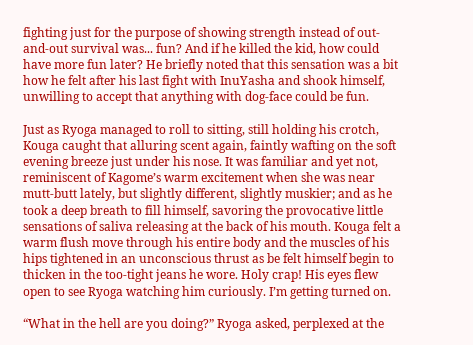fighting just for the purpose of showing strength instead of out-and-out survival was... fun? And if he killed the kid, how could have more fun later? He briefly noted that this sensation was a bit how he felt after his last fight with InuYasha and shook himself, unwilling to accept that anything with dog-face could be fun.

Just as Ryoga managed to roll to sitting, still holding his crotch, Kouga caught that alluring scent again, faintly wafting on the soft evening breeze just under his nose. It was familiar and yet not, reminiscent of Kagome’s warm excitement when she was near mutt-butt lately, but slightly different, slightly muskier; and as he took a deep breath to fill himself, savoring the provocative little sensations of saliva releasing at the back of his mouth. Kouga felt a warm flush move through his entire body and the muscles of his hips tightened in an unconscious thrust as be felt himself begin to thicken in the too-tight jeans he wore. Holy crap! His eyes flew open to see Ryoga watching him curiously. I’m getting turned on.

“What in the hell are you doing?” Ryoga asked, perplexed at the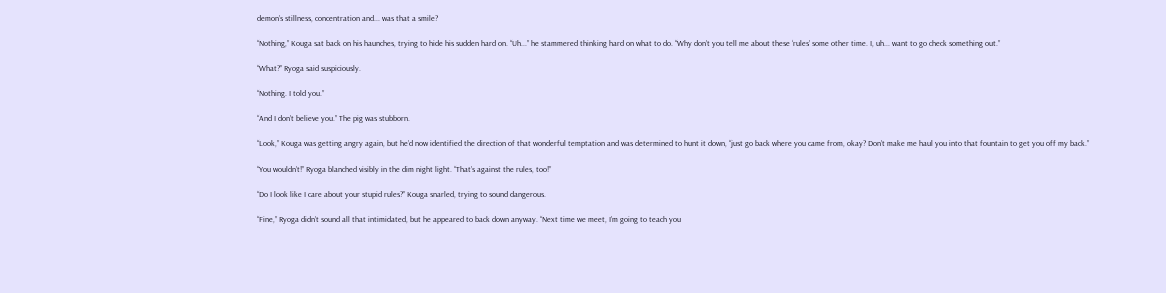demon’s stillness, concentration and... was that a smile?

“Nothing,” Kouga sat back on his haunches, trying to hide his sudden hard on. “Uh...” he stammered thinking hard on what to do. “Why don’t you tell me about these ‘rules’ some other time. I, uh... want to go check something out.”

“What?” Ryoga said suspiciously.

“Nothing. I told you.”

“And I don’t believe you.” The pig was stubborn.

“Look,” Kouga was getting angry again, but he’d now identified the direction of that wonderful temptation and was determined to hunt it down, “just go back where you came from, okay? Don’t make me haul you into that fountain to get you off my back.”

“You wouldn’t!” Ryoga blanched visibly in the dim night light. “That’s against the rules, too!”

“Do I look like I care about your stupid rules?” Kouga snarled, trying to sound dangerous.

“Fine,” Ryoga didn’t sound all that intimidated, but he appeared to back down anyway. “Next time we meet, I’m going to teach you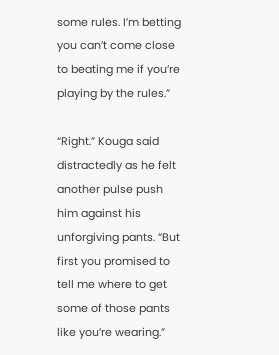some rules. I’m betting you can’t come close to beating me if you’re playing by the rules.”

“Right.” Kouga said distractedly as he felt another pulse push him against his unforgiving pants. “But first you promised to tell me where to get some of those pants like you’re wearing.”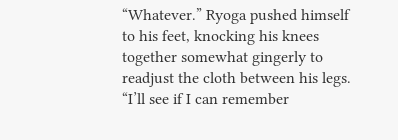“Whatever.” Ryoga pushed himself to his feet, knocking his knees together somewhat gingerly to readjust the cloth between his legs. “I’ll see if I can remember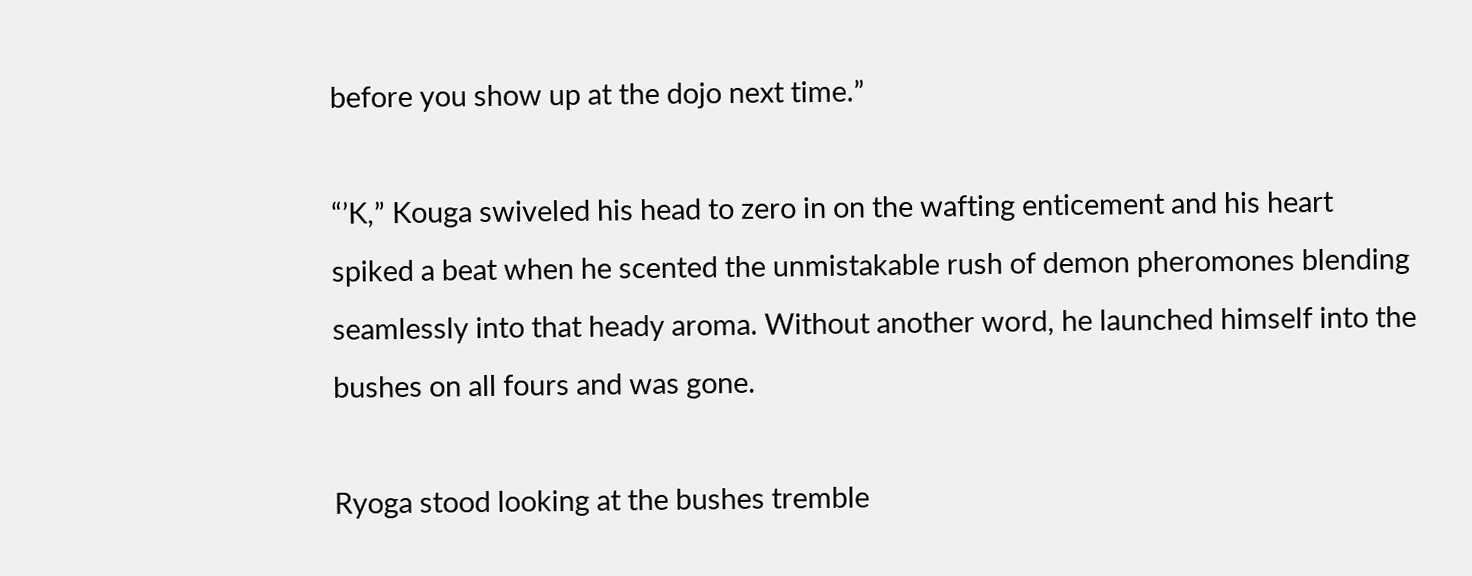before you show up at the dojo next time.”

“’K,” Kouga swiveled his head to zero in on the wafting enticement and his heart spiked a beat when he scented the unmistakable rush of demon pheromones blending seamlessly into that heady aroma. Without another word, he launched himself into the bushes on all fours and was gone.

Ryoga stood looking at the bushes tremble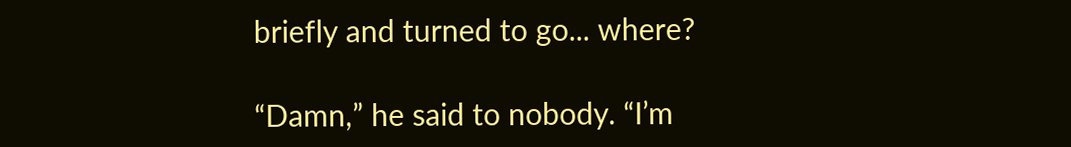briefly and turned to go... where?

“Damn,” he said to nobody. “I’m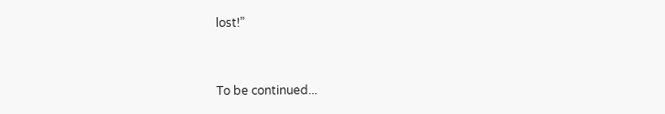lost!”


To be continued...